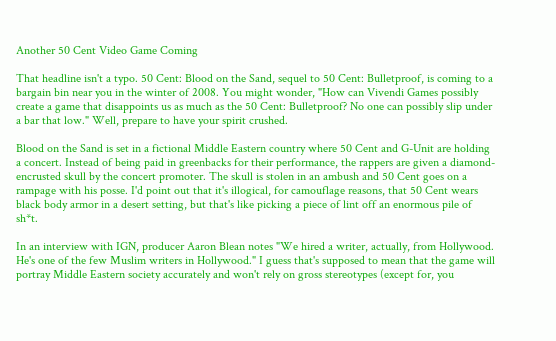Another 50 Cent Video Game Coming

That headline isn't a typo. 50 Cent: Blood on the Sand, sequel to 50 Cent: Bulletproof, is coming to a bargain bin near you in the winter of 2008. You might wonder, "How can Vivendi Games possibly create a game that disappoints us as much as the 50 Cent: Bulletproof? No one can possibly slip under a bar that low." Well, prepare to have your spirit crushed.

Blood on the Sand is set in a fictional Middle Eastern country where 50 Cent and G-Unit are holding a concert. Instead of being paid in greenbacks for their performance, the rappers are given a diamond-encrusted skull by the concert promoter. The skull is stolen in an ambush and 50 Cent goes on a rampage with his posse. I'd point out that it's illogical, for camouflage reasons, that 50 Cent wears black body armor in a desert setting, but that's like picking a piece of lint off an enormous pile of sh*t.

In an interview with IGN, producer Aaron Blean notes "We hired a writer, actually, from Hollywood. He's one of the few Muslim writers in Hollywood." I guess that's supposed to mean that the game will portray Middle Eastern society accurately and won't rely on gross stereotypes (except for, you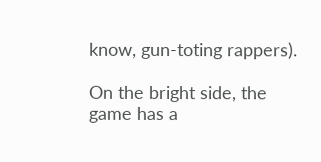know, gun-toting rappers).

On the bright side, the game has a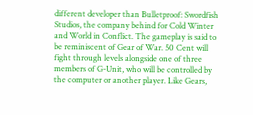different developer than Bulletproof: Swordfish Studios, the company behind for Cold Winter and World in Conflict. The gameplay is said to be reminiscent of Gear of War. 50 Cent will fight through levels alongside one of three members of G-Unit, who will be controlled by the computer or another player. Like Gears,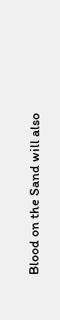Blood on the Sand will also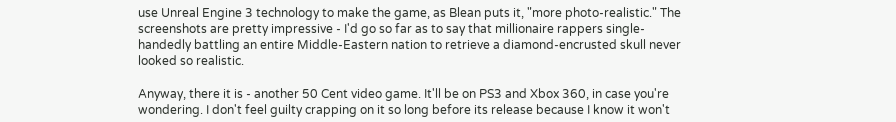use Unreal Engine 3 technology to make the game, as Blean puts it, "more photo-realistic." The screenshots are pretty impressive - I'd go so far as to say that millionaire rappers single-handedly battling an entire Middle-Eastern nation to retrieve a diamond-encrusted skull never looked so realistic.

Anyway, there it is - another 50 Cent video game. It'll be on PS3 and Xbox 360, in case you're wondering. I don't feel guilty crapping on it so long before its release because I know it won't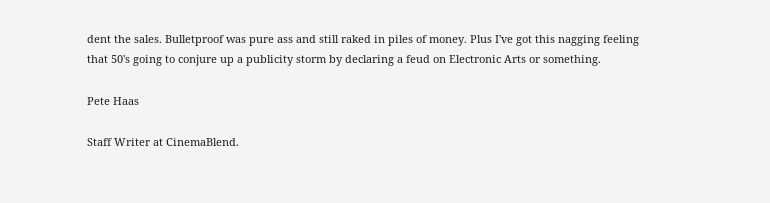dent the sales. Bulletproof was pure ass and still raked in piles of money. Plus I've got this nagging feeling that 50's going to conjure up a publicity storm by declaring a feud on Electronic Arts or something.

Pete Haas

Staff Writer at CinemaBlend.